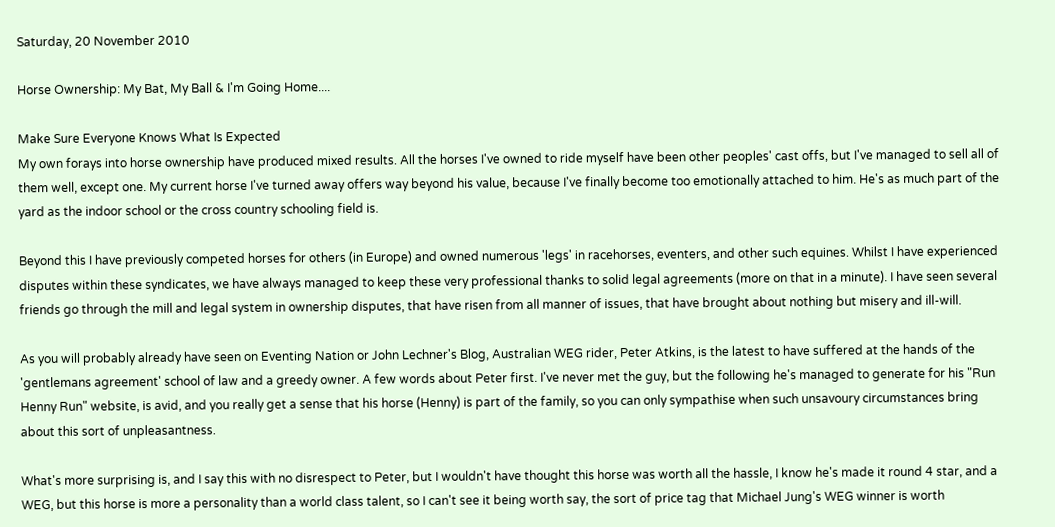Saturday, 20 November 2010

Horse Ownership: My Bat, My Ball & I'm Going Home....

Make Sure Everyone Knows What Is Expected
My own forays into horse ownership have produced mixed results. All the horses I've owned to ride myself have been other peoples' cast offs, but I've managed to sell all of them well, except one. My current horse I've turned away offers way beyond his value, because I've finally become too emotionally attached to him. He's as much part of the yard as the indoor school or the cross country schooling field is.

Beyond this I have previously competed horses for others (in Europe) and owned numerous 'legs' in racehorses, eventers, and other such equines. Whilst I have experienced disputes within these syndicates, we have always managed to keep these very professional thanks to solid legal agreements (more on that in a minute). I have seen several friends go through the mill and legal system in ownership disputes, that have risen from all manner of issues, that have brought about nothing but misery and ill-will.

As you will probably already have seen on Eventing Nation or John Lechner's Blog, Australian WEG rider, Peter Atkins, is the latest to have suffered at the hands of the 'gentlemans agreement' school of law and a greedy owner. A few words about Peter first. I've never met the guy, but the following he's managed to generate for his "Run Henny Run" website, is avid, and you really get a sense that his horse (Henny) is part of the family, so you can only sympathise when such unsavoury circumstances bring about this sort of unpleasantness.

What's more surprising is, and I say this with no disrespect to Peter, but I wouldn't have thought this horse was worth all the hassle, I know he's made it round 4 star, and a WEG, but this horse is more a personality than a world class talent, so I can't see it being worth say, the sort of price tag that Michael Jung's WEG winner is worth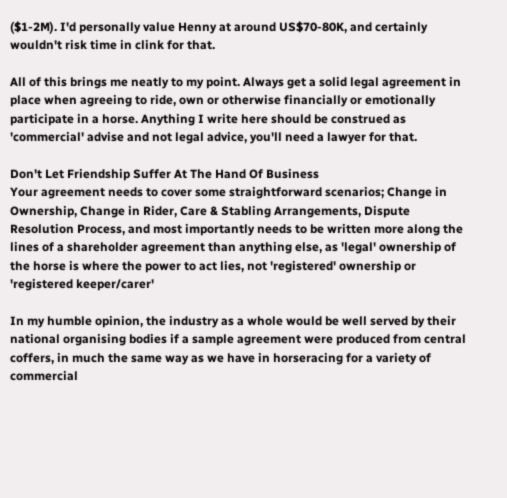($1-2M). I'd personally value Henny at around US$70-80K, and certainly wouldn't risk time in clink for that.

All of this brings me neatly to my point. Always get a solid legal agreement in place when agreeing to ride, own or otherwise financially or emotionally participate in a horse. Anything I write here should be construed as 'commercial' advise and not legal advice, you'll need a lawyer for that.

Don't Let Friendship Suffer At The Hand Of Business
Your agreement needs to cover some straightforward scenarios; Change in Ownership, Change in Rider, Care & Stabling Arrangements, Dispute Resolution Process, and most importantly needs to be written more along the lines of a shareholder agreement than anything else, as 'legal' ownership of the horse is where the power to act lies, not 'registered' ownership or 'registered keeper/carer'

In my humble opinion, the industry as a whole would be well served by their national organising bodies if a sample agreement were produced from central coffers, in much the same way as we have in horseracing for a variety of commercial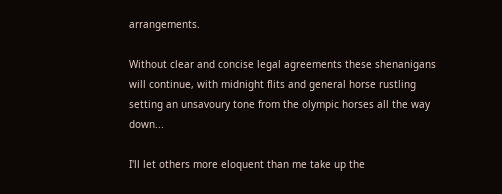arrangements.

Without clear and concise legal agreements these shenanigans will continue, with midnight flits and general horse rustling setting an unsavoury tone from the olympic horses all the way down...

I'll let others more eloquent than me take up the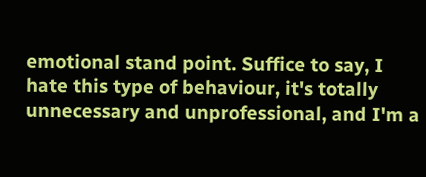emotional stand point. Suffice to say, I hate this type of behaviour, it's totally unnecessary and unprofessional, and I'm a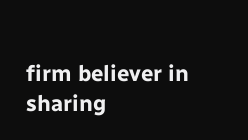firm believer in sharing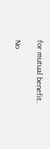for mutual benefit.

No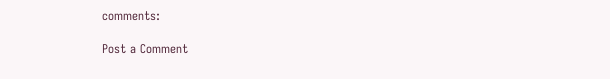comments:

Post a Comment